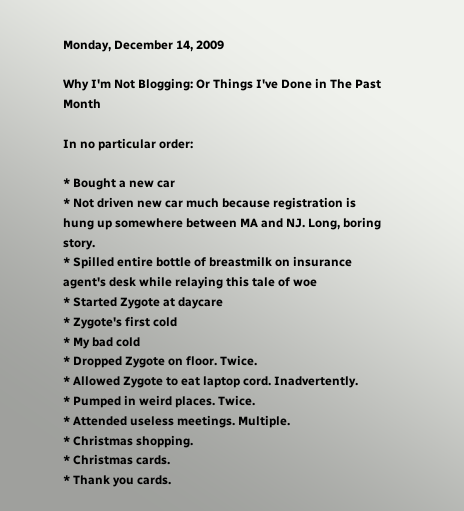Monday, December 14, 2009

Why I'm Not Blogging: Or Things I've Done in The Past Month

In no particular order:

* Bought a new car
* Not driven new car much because registration is hung up somewhere between MA and NJ. Long, boring story.
* Spilled entire bottle of breastmilk on insurance agent's desk while relaying this tale of woe
* Started Zygote at daycare
* Zygote's first cold
* My bad cold
* Dropped Zygote on floor. Twice.
* Allowed Zygote to eat laptop cord. Inadvertently.
* Pumped in weird places. Twice.
* Attended useless meetings. Multiple.
* Christmas shopping.
* Christmas cards.
* Thank you cards.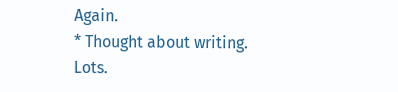Again.
* Thought about writing. Lots.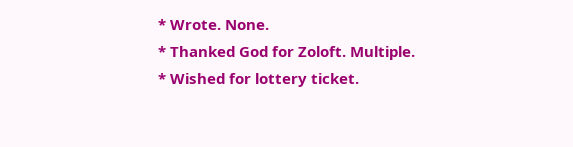* Wrote. None.
* Thanked God for Zoloft. Multiple.
* Wished for lottery ticket.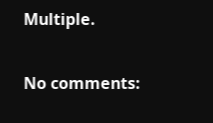Multiple.

No comments: